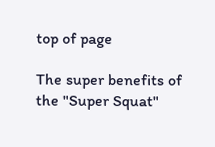top of page

The super benefits of the "Super Squat"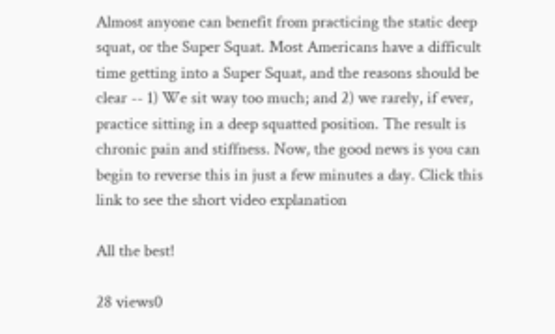Almost anyone can benefit from practicing the static deep squat, or the Super Squat. Most Americans have a difficult time getting into a Super Squat, and the reasons should be clear -- 1) We sit way too much; and 2) we rarely, if ever, practice sitting in a deep squatted position. The result is chronic pain and stiffness. Now, the good news is you can begin to reverse this in just a few minutes a day. Click this link to see the short video explanation

All the best!

28 views0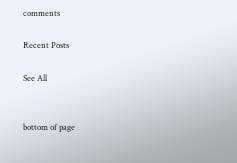comments

Recent Posts

See All


bottom of page